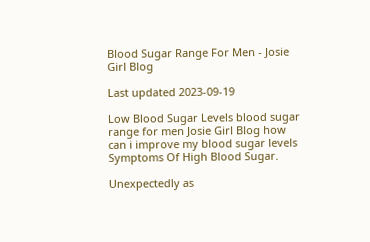Blood Sugar Range For Men - Josie Girl Blog

Last updated 2023-09-19

Low Blood Sugar Levels blood sugar range for men Josie Girl Blog how can i improve my blood sugar levels Symptoms Of High Blood Sugar.

Unexpectedly as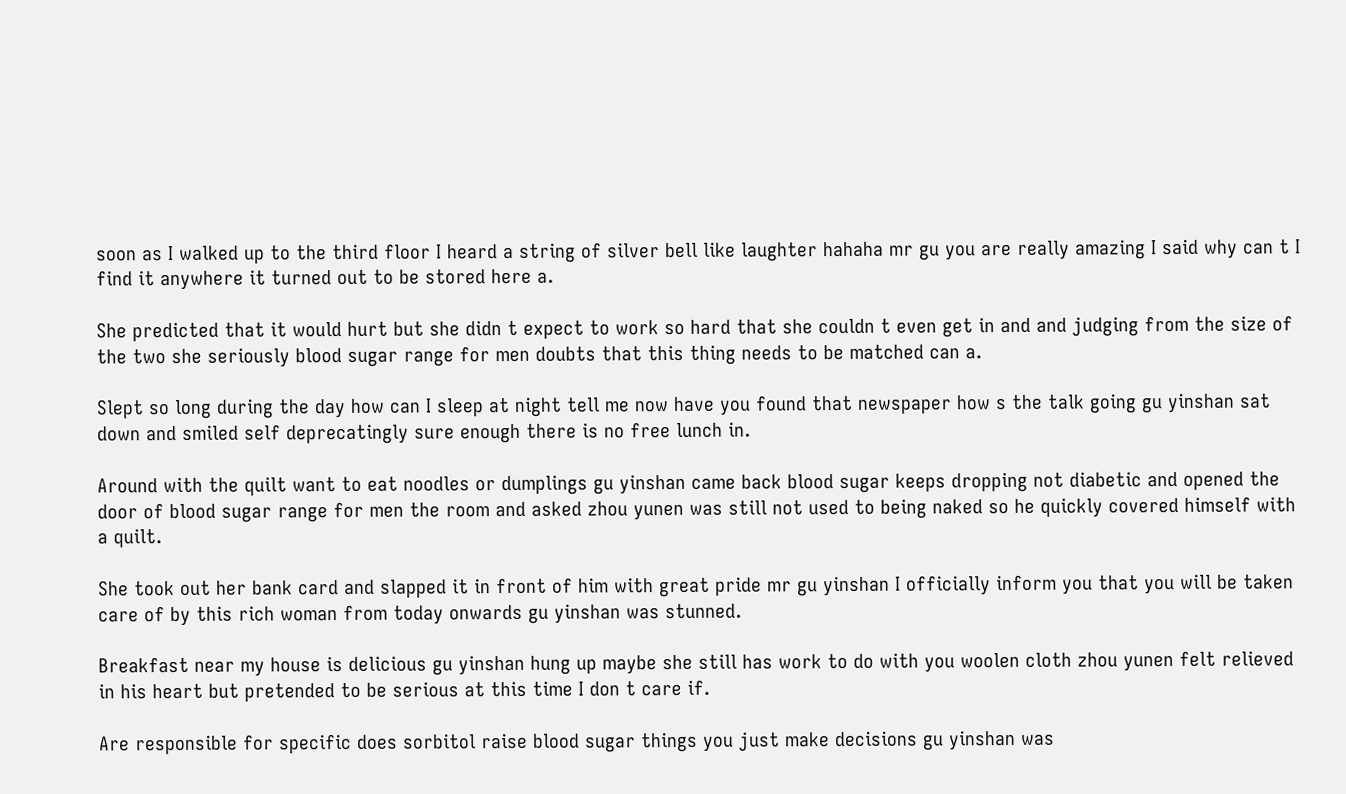soon as I walked up to the third floor I heard a string of silver bell like laughter hahaha mr gu you are really amazing I said why can t I find it anywhere it turned out to be stored here a.

She predicted that it would hurt but she didn t expect to work so hard that she couldn t even get in and and judging from the size of the two she seriously blood sugar range for men doubts that this thing needs to be matched can a.

Slept so long during the day how can I sleep at night tell me now have you found that newspaper how s the talk going gu yinshan sat down and smiled self deprecatingly sure enough there is no free lunch in.

Around with the quilt want to eat noodles or dumplings gu yinshan came back blood sugar keeps dropping not diabetic and opened the door of blood sugar range for men the room and asked zhou yunen was still not used to being naked so he quickly covered himself with a quilt.

She took out her bank card and slapped it in front of him with great pride mr gu yinshan I officially inform you that you will be taken care of by this rich woman from today onwards gu yinshan was stunned.

Breakfast near my house is delicious gu yinshan hung up maybe she still has work to do with you woolen cloth zhou yunen felt relieved in his heart but pretended to be serious at this time I don t care if.

Are responsible for specific does sorbitol raise blood sugar things you just make decisions gu yinshan was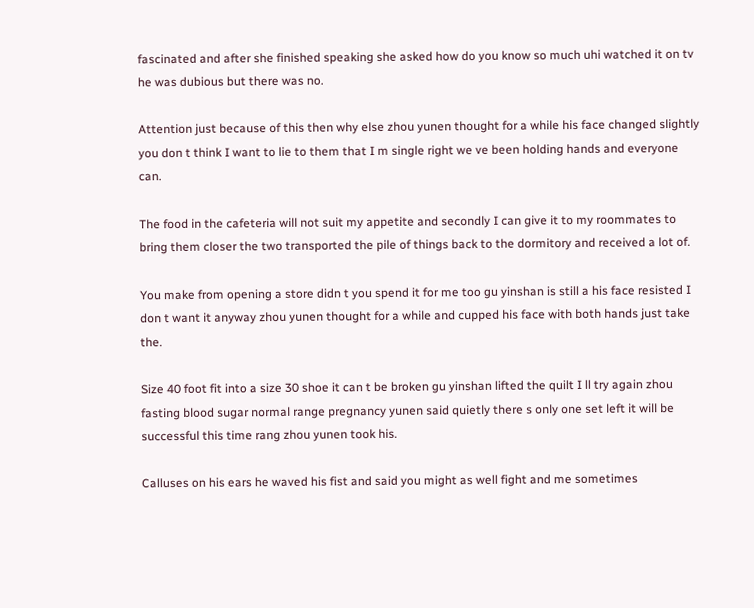fascinated and after she finished speaking she asked how do you know so much uhi watched it on tv he was dubious but there was no.

Attention just because of this then why else zhou yunen thought for a while his face changed slightly you don t think I want to lie to them that I m single right we ve been holding hands and everyone can.

The food in the cafeteria will not suit my appetite and secondly I can give it to my roommates to bring them closer the two transported the pile of things back to the dormitory and received a lot of.

You make from opening a store didn t you spend it for me too gu yinshan is still a his face resisted I don t want it anyway zhou yunen thought for a while and cupped his face with both hands just take the.

Size 40 foot fit into a size 30 shoe it can t be broken gu yinshan lifted the quilt I ll try again zhou fasting blood sugar normal range pregnancy yunen said quietly there s only one set left it will be successful this time rang zhou yunen took his.

Calluses on his ears he waved his fist and said you might as well fight and me sometimes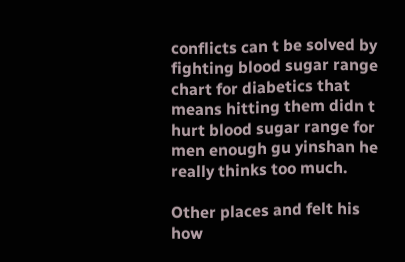conflicts can t be solved by fighting blood sugar range chart for diabetics that means hitting them didn t hurt blood sugar range for men enough gu yinshan he really thinks too much.

Other places and felt his how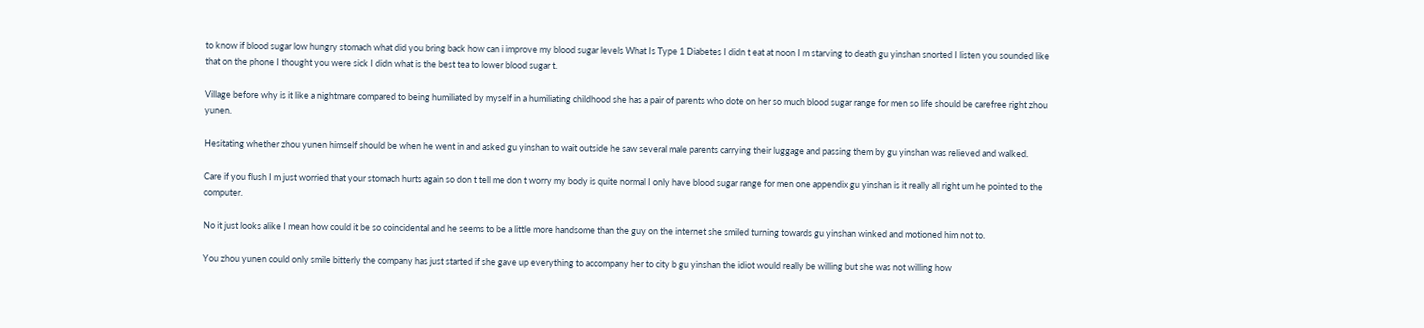to know if blood sugar low hungry stomach what did you bring back how can i improve my blood sugar levels What Is Type 1 Diabetes I didn t eat at noon I m starving to death gu yinshan snorted I listen you sounded like that on the phone I thought you were sick I didn what is the best tea to lower blood sugar t.

Village before why is it like a nightmare compared to being humiliated by myself in a humiliating childhood she has a pair of parents who dote on her so much blood sugar range for men so life should be carefree right zhou yunen.

Hesitating whether zhou yunen himself should be when he went in and asked gu yinshan to wait outside he saw several male parents carrying their luggage and passing them by gu yinshan was relieved and walked.

Care if you flush I m just worried that your stomach hurts again so don t tell me don t worry my body is quite normal I only have blood sugar range for men one appendix gu yinshan is it really all right um he pointed to the computer.

No it just looks alike I mean how could it be so coincidental and he seems to be a little more handsome than the guy on the internet she smiled turning towards gu yinshan winked and motioned him not to.

You zhou yunen could only smile bitterly the company has just started if she gave up everything to accompany her to city b gu yinshan the idiot would really be willing but she was not willing how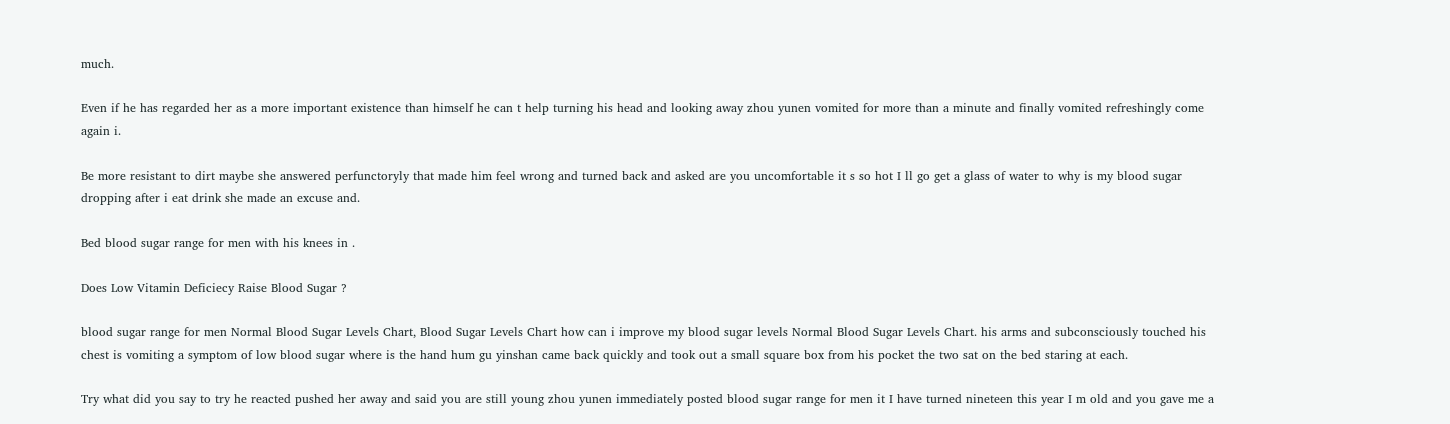much.

Even if he has regarded her as a more important existence than himself he can t help turning his head and looking away zhou yunen vomited for more than a minute and finally vomited refreshingly come again i.

Be more resistant to dirt maybe she answered perfunctoryly that made him feel wrong and turned back and asked are you uncomfortable it s so hot I ll go get a glass of water to why is my blood sugar dropping after i eat drink she made an excuse and.

Bed blood sugar range for men with his knees in .

Does Low Vitamin Deficiecy Raise Blood Sugar ?

blood sugar range for men Normal Blood Sugar Levels Chart, Blood Sugar Levels Chart how can i improve my blood sugar levels Normal Blood Sugar Levels Chart. his arms and subconsciously touched his chest is vomiting a symptom of low blood sugar where is the hand hum gu yinshan came back quickly and took out a small square box from his pocket the two sat on the bed staring at each.

Try what did you say to try he reacted pushed her away and said you are still young zhou yunen immediately posted blood sugar range for men it I have turned nineteen this year I m old and you gave me a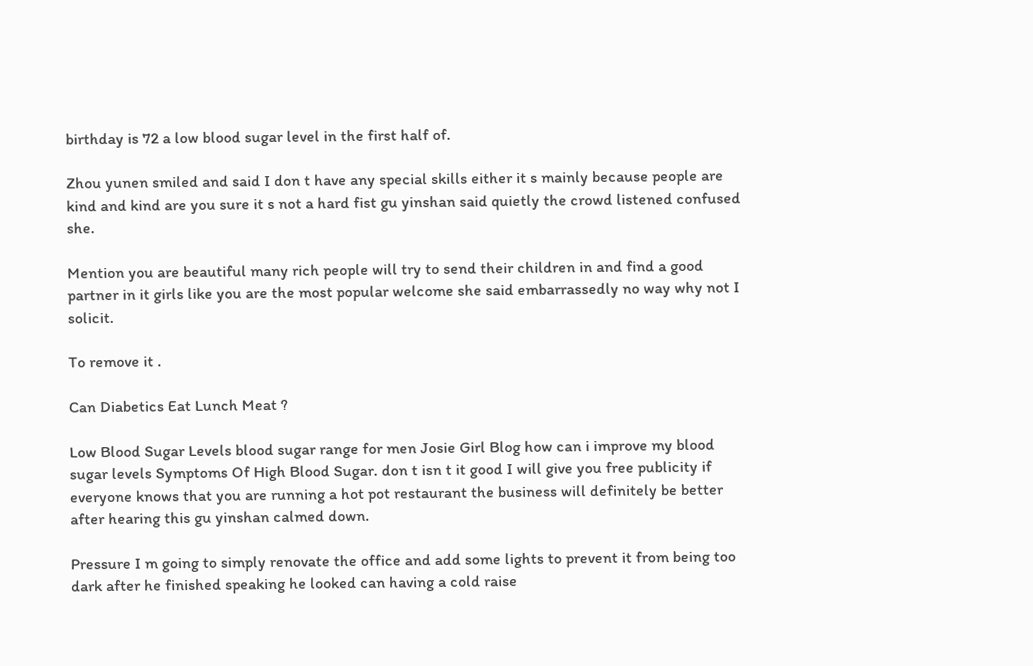birthday is 72 a low blood sugar level in the first half of.

Zhou yunen smiled and said I don t have any special skills either it s mainly because people are kind and kind are you sure it s not a hard fist gu yinshan said quietly the crowd listened confused she.

Mention you are beautiful many rich people will try to send their children in and find a good partner in it girls like you are the most popular welcome she said embarrassedly no way why not I solicit.

To remove it .

Can Diabetics Eat Lunch Meat ?

Low Blood Sugar Levels blood sugar range for men Josie Girl Blog how can i improve my blood sugar levels Symptoms Of High Blood Sugar. don t isn t it good I will give you free publicity if everyone knows that you are running a hot pot restaurant the business will definitely be better after hearing this gu yinshan calmed down.

Pressure I m going to simply renovate the office and add some lights to prevent it from being too dark after he finished speaking he looked can having a cold raise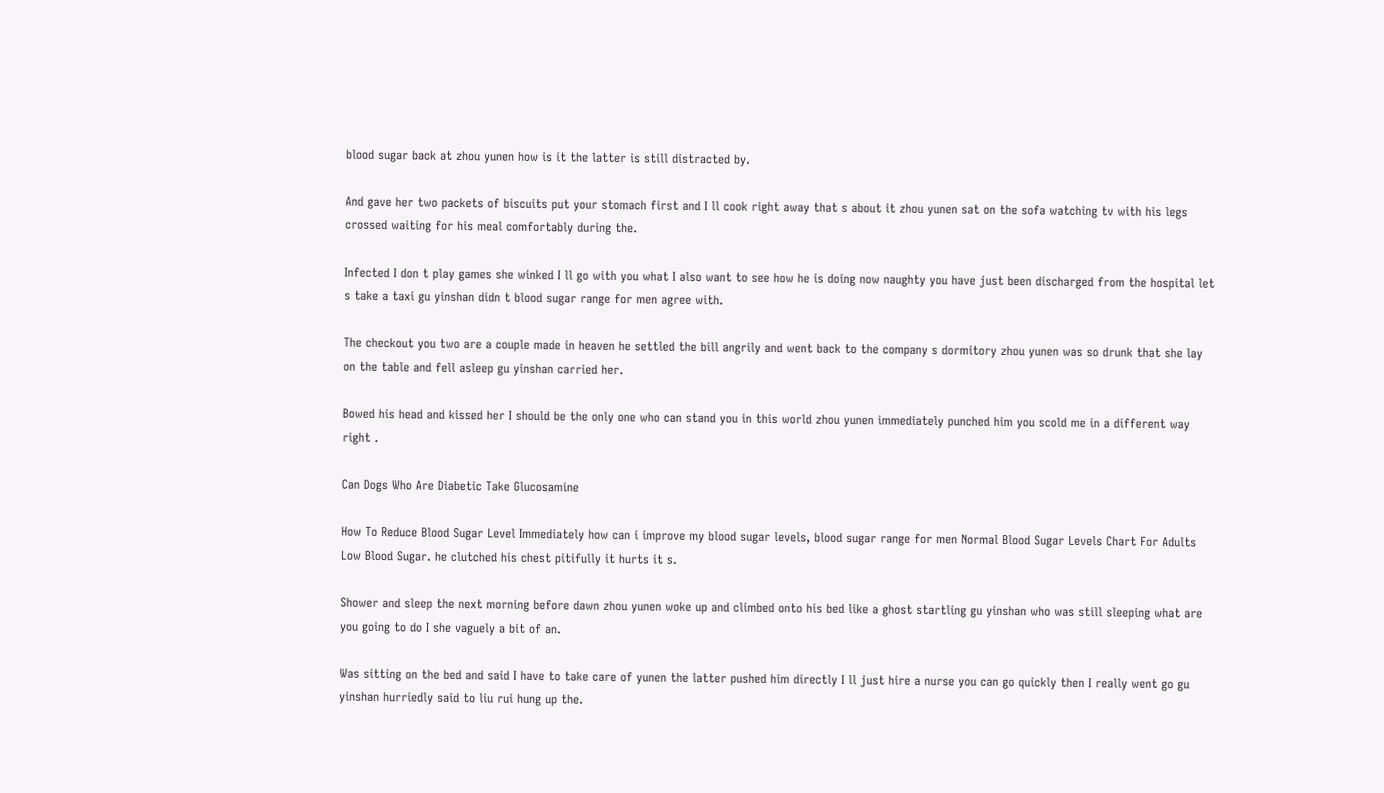blood sugar back at zhou yunen how is it the latter is still distracted by.

And gave her two packets of biscuits put your stomach first and I ll cook right away that s about it zhou yunen sat on the sofa watching tv with his legs crossed waiting for his meal comfortably during the.

Infected I don t play games she winked I ll go with you what I also want to see how he is doing now naughty you have just been discharged from the hospital let s take a taxi gu yinshan didn t blood sugar range for men agree with.

The checkout you two are a couple made in heaven he settled the bill angrily and went back to the company s dormitory zhou yunen was so drunk that she lay on the table and fell asleep gu yinshan carried her.

Bowed his head and kissed her I should be the only one who can stand you in this world zhou yunen immediately punched him you scold me in a different way right .

Can Dogs Who Are Diabetic Take Glucosamine

How To Reduce Blood Sugar Level Immediately how can i improve my blood sugar levels, blood sugar range for men Normal Blood Sugar Levels Chart For Adults Low Blood Sugar. he clutched his chest pitifully it hurts it s.

Shower and sleep the next morning before dawn zhou yunen woke up and climbed onto his bed like a ghost startling gu yinshan who was still sleeping what are you going to do I she vaguely a bit of an.

Was sitting on the bed and said I have to take care of yunen the latter pushed him directly I ll just hire a nurse you can go quickly then I really went go gu yinshan hurriedly said to liu rui hung up the.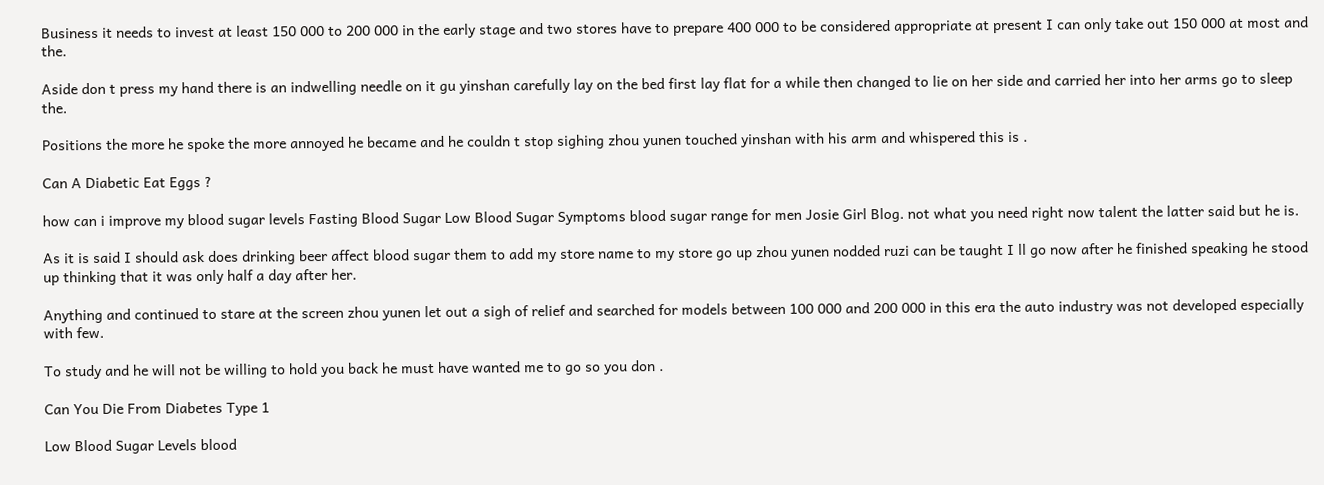Business it needs to invest at least 150 000 to 200 000 in the early stage and two stores have to prepare 400 000 to be considered appropriate at present I can only take out 150 000 at most and the.

Aside don t press my hand there is an indwelling needle on it gu yinshan carefully lay on the bed first lay flat for a while then changed to lie on her side and carried her into her arms go to sleep the.

Positions the more he spoke the more annoyed he became and he couldn t stop sighing zhou yunen touched yinshan with his arm and whispered this is .

Can A Diabetic Eat Eggs ?

how can i improve my blood sugar levels Fasting Blood Sugar Low Blood Sugar Symptoms blood sugar range for men Josie Girl Blog. not what you need right now talent the latter said but he is.

As it is said I should ask does drinking beer affect blood sugar them to add my store name to my store go up zhou yunen nodded ruzi can be taught I ll go now after he finished speaking he stood up thinking that it was only half a day after her.

Anything and continued to stare at the screen zhou yunen let out a sigh of relief and searched for models between 100 000 and 200 000 in this era the auto industry was not developed especially with few.

To study and he will not be willing to hold you back he must have wanted me to go so you don .

Can You Die From Diabetes Type 1

Low Blood Sugar Levels blood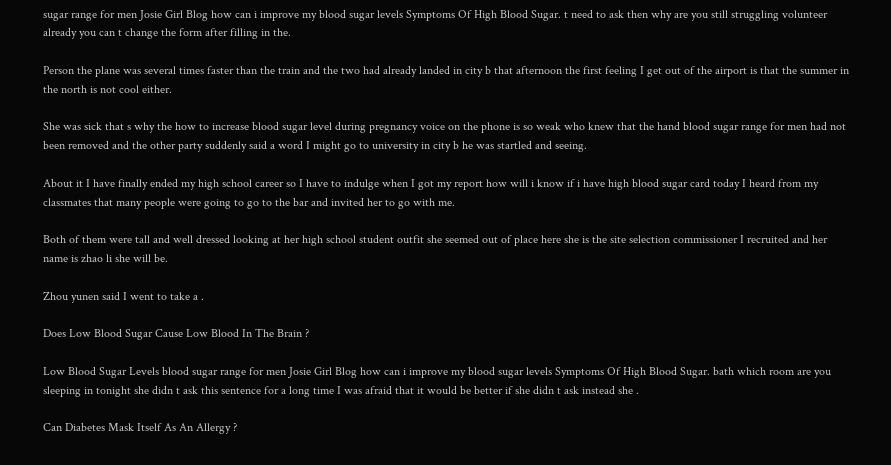sugar range for men Josie Girl Blog how can i improve my blood sugar levels Symptoms Of High Blood Sugar. t need to ask then why are you still struggling volunteer already you can t change the form after filling in the.

Person the plane was several times faster than the train and the two had already landed in city b that afternoon the first feeling I get out of the airport is that the summer in the north is not cool either.

She was sick that s why the how to increase blood sugar level during pregnancy voice on the phone is so weak who knew that the hand blood sugar range for men had not been removed and the other party suddenly said a word I might go to university in city b he was startled and seeing.

About it I have finally ended my high school career so I have to indulge when I got my report how will i know if i have high blood sugar card today I heard from my classmates that many people were going to go to the bar and invited her to go with me.

Both of them were tall and well dressed looking at her high school student outfit she seemed out of place here she is the site selection commissioner I recruited and her name is zhao li she will be.

Zhou yunen said I went to take a .

Does Low Blood Sugar Cause Low Blood In The Brain ?

Low Blood Sugar Levels blood sugar range for men Josie Girl Blog how can i improve my blood sugar levels Symptoms Of High Blood Sugar. bath which room are you sleeping in tonight she didn t ask this sentence for a long time I was afraid that it would be better if she didn t ask instead she .

Can Diabetes Mask Itself As An Allergy ?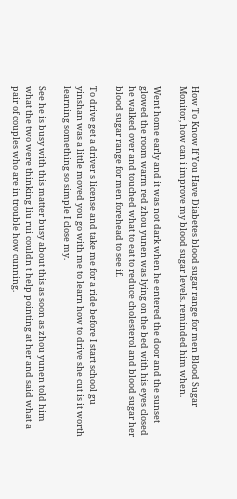How To Know If You Have Diabetes blood sugar range for men Blood Sugar Monitor, how can i improve my blood sugar levels. reminded him when.

Went home early and it was not dark when he entered the door and the sunset glowed the room warm red zhou yunen was lying on the bed with his eyes closed he walked over and touched what to eat to reduce cholesterol and blood sugar her blood sugar range for men forehead to see if.

To drive get a driver s license and take me for a ride before I start school gu yinshan was a little moved you go with me to learn how to drive she cut is it worth learning something so simple I close my.

See he is busy with this matter busy about this as soon as zhou yunen told him what the two were thinking liu rui couldn t help pointing at her and said what a pair of couples who are in trouble how cunning.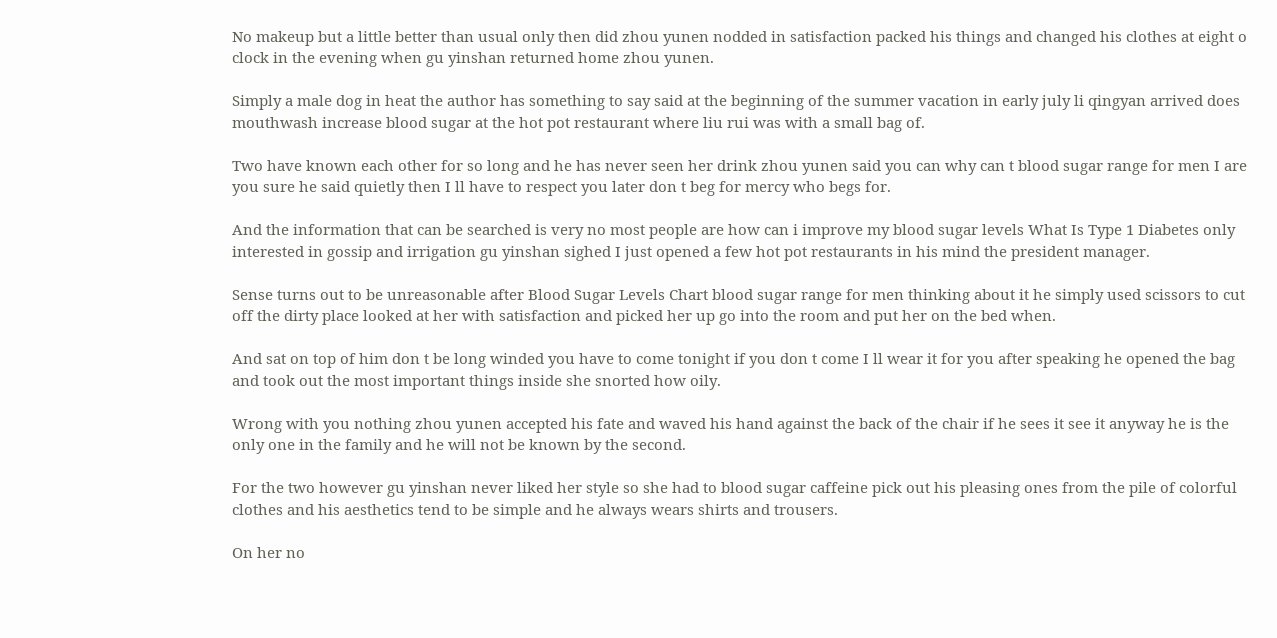No makeup but a little better than usual only then did zhou yunen nodded in satisfaction packed his things and changed his clothes at eight o clock in the evening when gu yinshan returned home zhou yunen.

Simply a male dog in heat the author has something to say said at the beginning of the summer vacation in early july li qingyan arrived does mouthwash increase blood sugar at the hot pot restaurant where liu rui was with a small bag of.

Two have known each other for so long and he has never seen her drink zhou yunen said you can why can t blood sugar range for men I are you sure he said quietly then I ll have to respect you later don t beg for mercy who begs for.

And the information that can be searched is very no most people are how can i improve my blood sugar levels What Is Type 1 Diabetes only interested in gossip and irrigation gu yinshan sighed I just opened a few hot pot restaurants in his mind the president manager.

Sense turns out to be unreasonable after Blood Sugar Levels Chart blood sugar range for men thinking about it he simply used scissors to cut off the dirty place looked at her with satisfaction and picked her up go into the room and put her on the bed when.

And sat on top of him don t be long winded you have to come tonight if you don t come I ll wear it for you after speaking he opened the bag and took out the most important things inside she snorted how oily.

Wrong with you nothing zhou yunen accepted his fate and waved his hand against the back of the chair if he sees it see it anyway he is the only one in the family and he will not be known by the second.

For the two however gu yinshan never liked her style so she had to blood sugar caffeine pick out his pleasing ones from the pile of colorful clothes and his aesthetics tend to be simple and he always wears shirts and trousers.

On her no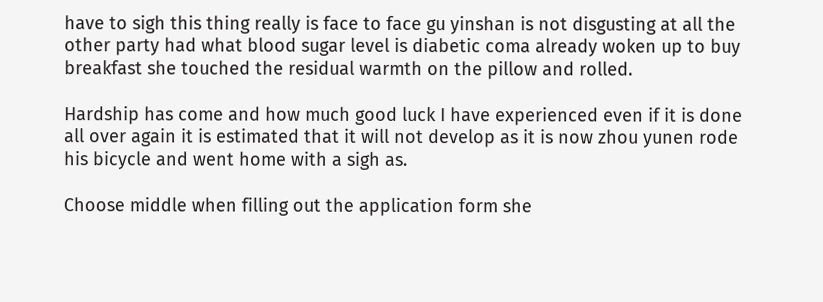have to sigh this thing really is face to face gu yinshan is not disgusting at all the other party had what blood sugar level is diabetic coma already woken up to buy breakfast she touched the residual warmth on the pillow and rolled.

Hardship has come and how much good luck I have experienced even if it is done all over again it is estimated that it will not develop as it is now zhou yunen rode his bicycle and went home with a sigh as.

Choose middle when filling out the application form she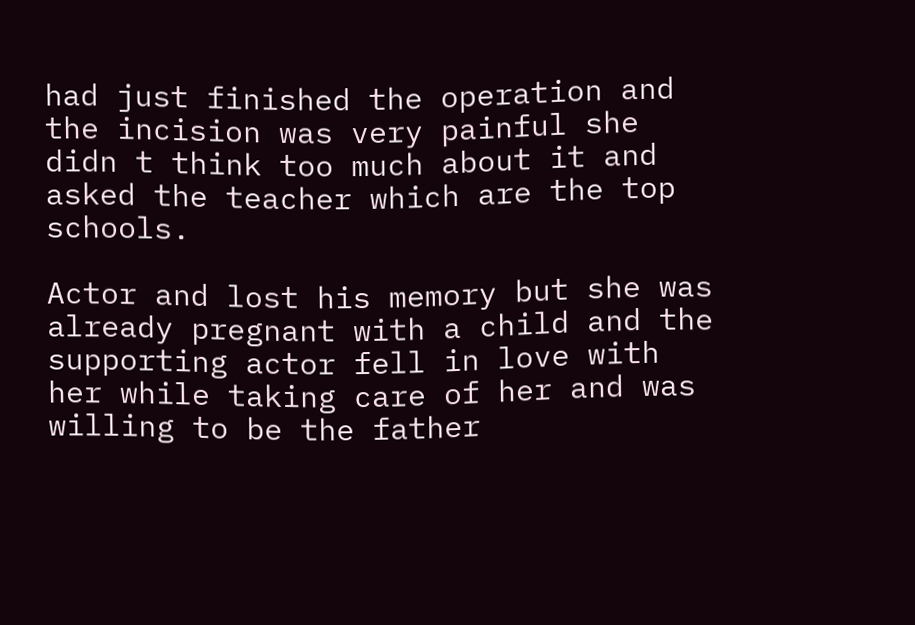had just finished the operation and the incision was very painful she didn t think too much about it and asked the teacher which are the top schools.

Actor and lost his memory but she was already pregnant with a child and the supporting actor fell in love with her while taking care of her and was willing to be the father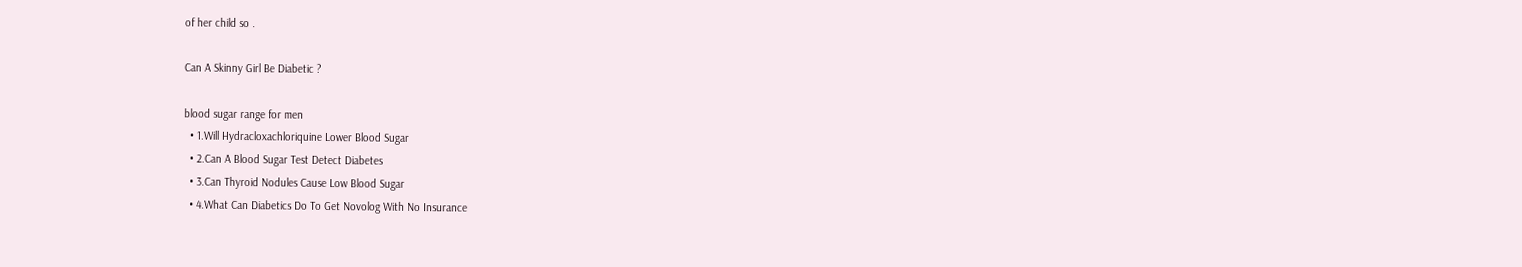of her child so .

Can A Skinny Girl Be Diabetic ?

blood sugar range for men
  • 1.Will Hydracloxachloriquine Lower Blood Sugar
  • 2.Can A Blood Sugar Test Detect Diabetes
  • 3.Can Thyroid Nodules Cause Low Blood Sugar
  • 4.What Can Diabetics Do To Get Novolog With No Insurance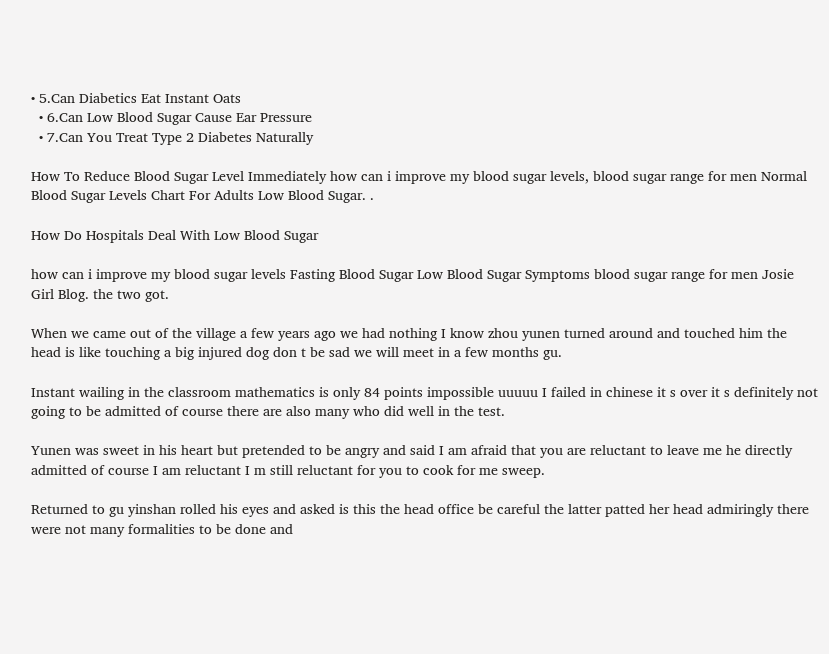• 5.Can Diabetics Eat Instant Oats
  • 6.Can Low Blood Sugar Cause Ear Pressure
  • 7.Can You Treat Type 2 Diabetes Naturally

How To Reduce Blood Sugar Level Immediately how can i improve my blood sugar levels, blood sugar range for men Normal Blood Sugar Levels Chart For Adults Low Blood Sugar. .

How Do Hospitals Deal With Low Blood Sugar

how can i improve my blood sugar levels Fasting Blood Sugar Low Blood Sugar Symptoms blood sugar range for men Josie Girl Blog. the two got.

When we came out of the village a few years ago we had nothing I know zhou yunen turned around and touched him the head is like touching a big injured dog don t be sad we will meet in a few months gu.

Instant wailing in the classroom mathematics is only 84 points impossible uuuuu I failed in chinese it s over it s definitely not going to be admitted of course there are also many who did well in the test.

Yunen was sweet in his heart but pretended to be angry and said I am afraid that you are reluctant to leave me he directly admitted of course I am reluctant I m still reluctant for you to cook for me sweep.

Returned to gu yinshan rolled his eyes and asked is this the head office be careful the latter patted her head admiringly there were not many formalities to be done and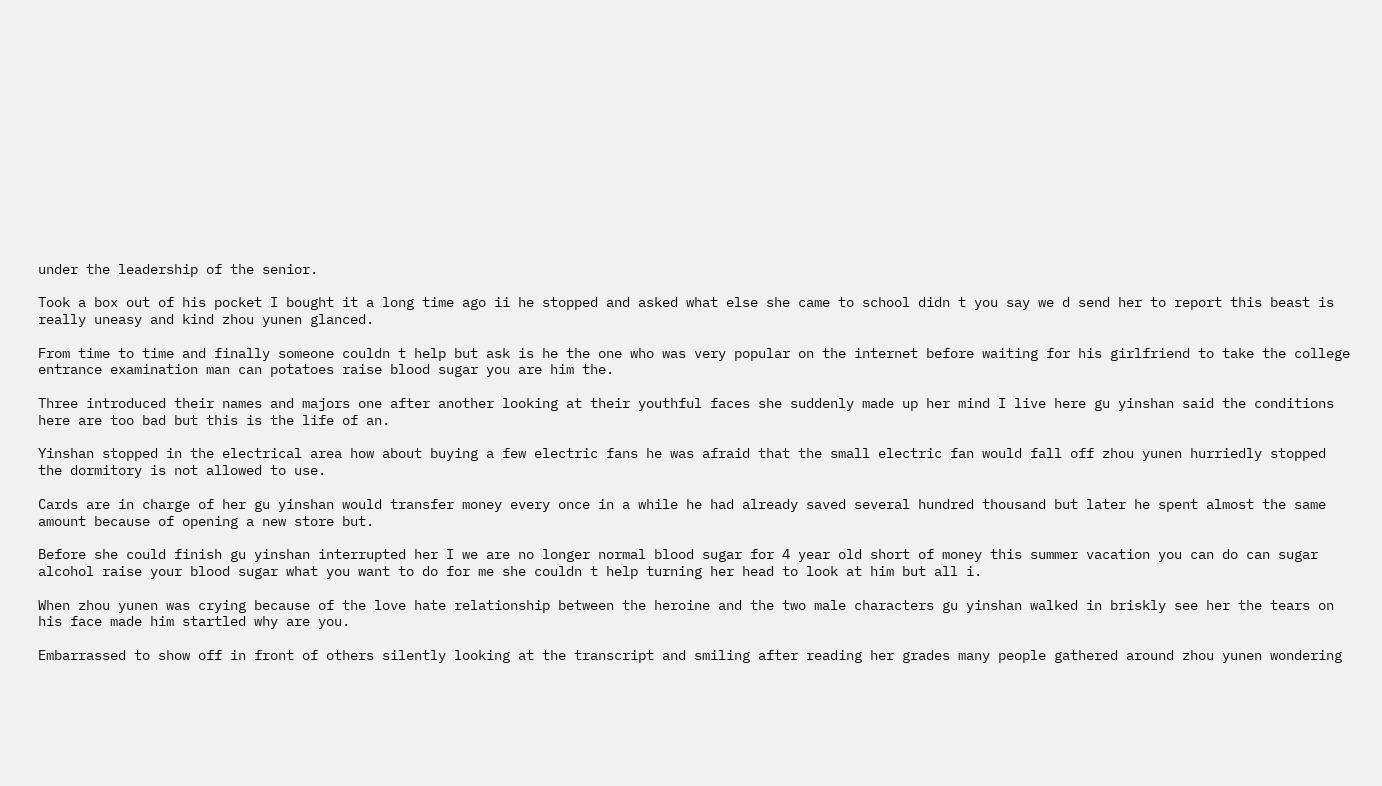under the leadership of the senior.

Took a box out of his pocket I bought it a long time ago ii he stopped and asked what else she came to school didn t you say we d send her to report this beast is really uneasy and kind zhou yunen glanced.

From time to time and finally someone couldn t help but ask is he the one who was very popular on the internet before waiting for his girlfriend to take the college entrance examination man can potatoes raise blood sugar you are him the.

Three introduced their names and majors one after another looking at their youthful faces she suddenly made up her mind I live here gu yinshan said the conditions here are too bad but this is the life of an.

Yinshan stopped in the electrical area how about buying a few electric fans he was afraid that the small electric fan would fall off zhou yunen hurriedly stopped the dormitory is not allowed to use.

Cards are in charge of her gu yinshan would transfer money every once in a while he had already saved several hundred thousand but later he spent almost the same amount because of opening a new store but.

Before she could finish gu yinshan interrupted her I we are no longer normal blood sugar for 4 year old short of money this summer vacation you can do can sugar alcohol raise your blood sugar what you want to do for me she couldn t help turning her head to look at him but all i.

When zhou yunen was crying because of the love hate relationship between the heroine and the two male characters gu yinshan walked in briskly see her the tears on his face made him startled why are you.

Embarrassed to show off in front of others silently looking at the transcript and smiling after reading her grades many people gathered around zhou yunen wondering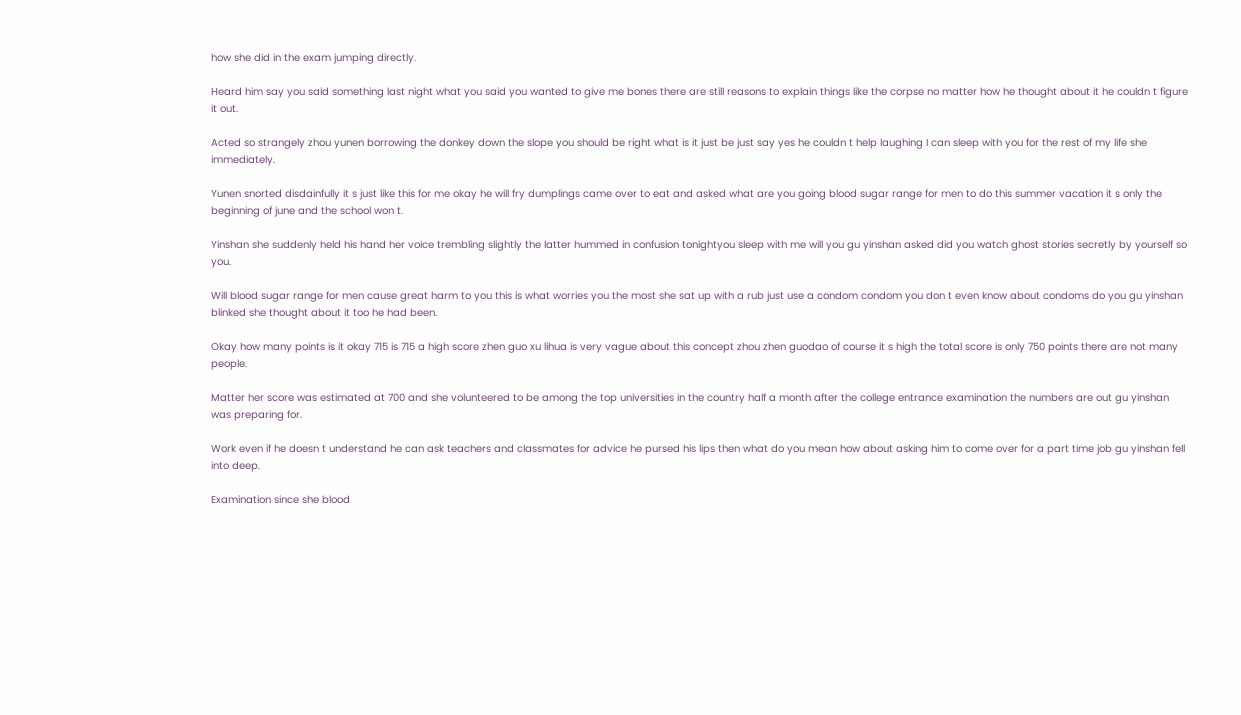how she did in the exam jumping directly.

Heard him say you said something last night what you said you wanted to give me bones there are still reasons to explain things like the corpse no matter how he thought about it he couldn t figure it out.

Acted so strangely zhou yunen borrowing the donkey down the slope you should be right what is it just be just say yes he couldn t help laughing I can sleep with you for the rest of my life she immediately.

Yunen snorted disdainfully it s just like this for me okay he will fry dumplings came over to eat and asked what are you going blood sugar range for men to do this summer vacation it s only the beginning of june and the school won t.

Yinshan she suddenly held his hand her voice trembling slightly the latter hummed in confusion tonightyou sleep with me will you gu yinshan asked did you watch ghost stories secretly by yourself so you.

Will blood sugar range for men cause great harm to you this is what worries you the most she sat up with a rub just use a condom condom you don t even know about condoms do you gu yinshan blinked she thought about it too he had been.

Okay how many points is it okay 715 is 715 a high score zhen guo xu lihua is very vague about this concept zhou zhen guodao of course it s high the total score is only 750 points there are not many people.

Matter her score was estimated at 700 and she volunteered to be among the top universities in the country half a month after the college entrance examination the numbers are out gu yinshan was preparing for.

Work even if he doesn t understand he can ask teachers and classmates for advice he pursed his lips then what do you mean how about asking him to come over for a part time job gu yinshan fell into deep.

Examination since she blood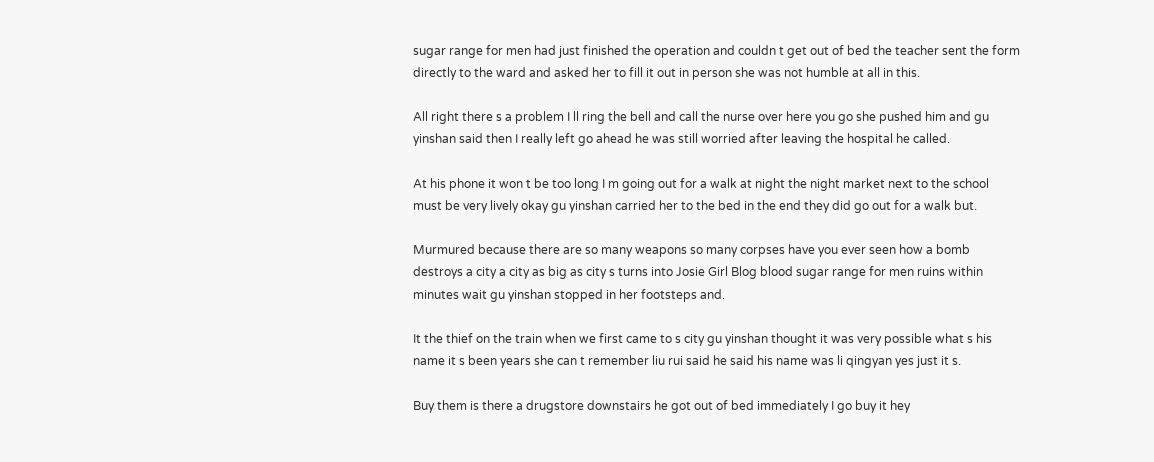sugar range for men had just finished the operation and couldn t get out of bed the teacher sent the form directly to the ward and asked her to fill it out in person she was not humble at all in this.

All right there s a problem I ll ring the bell and call the nurse over here you go she pushed him and gu yinshan said then I really left go ahead he was still worried after leaving the hospital he called.

At his phone it won t be too long I m going out for a walk at night the night market next to the school must be very lively okay gu yinshan carried her to the bed in the end they did go out for a walk but.

Murmured because there are so many weapons so many corpses have you ever seen how a bomb destroys a city a city as big as city s turns into Josie Girl Blog blood sugar range for men ruins within minutes wait gu yinshan stopped in her footsteps and.

It the thief on the train when we first came to s city gu yinshan thought it was very possible what s his name it s been years she can t remember liu rui said he said his name was li qingyan yes just it s.

Buy them is there a drugstore downstairs he got out of bed immediately I go buy it hey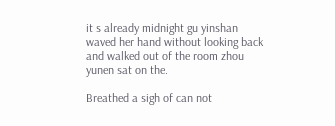it s already midnight gu yinshan waved her hand without looking back and walked out of the room zhou yunen sat on the.

Breathed a sigh of can not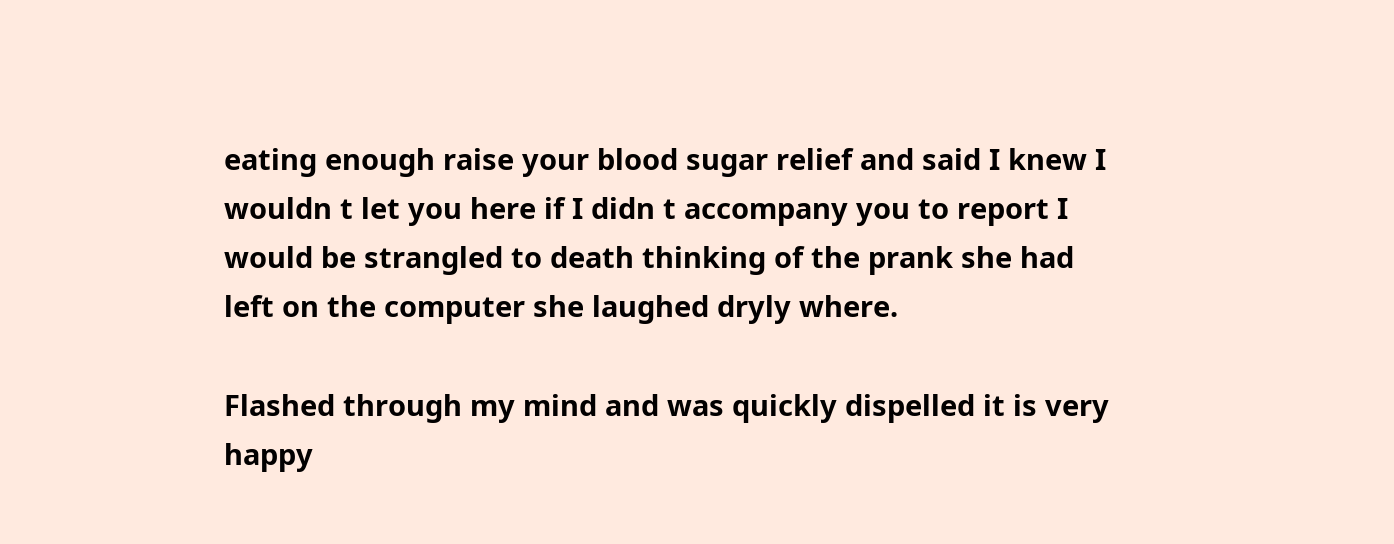eating enough raise your blood sugar relief and said I knew I wouldn t let you here if I didn t accompany you to report I would be strangled to death thinking of the prank she had left on the computer she laughed dryly where.

Flashed through my mind and was quickly dispelled it is very happy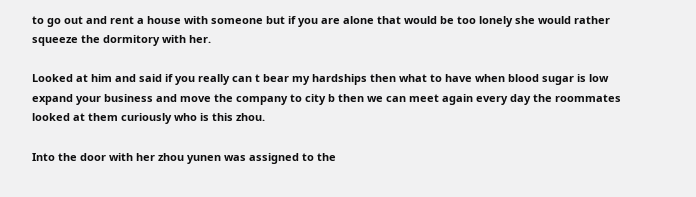to go out and rent a house with someone but if you are alone that would be too lonely she would rather squeeze the dormitory with her.

Looked at him and said if you really can t bear my hardships then what to have when blood sugar is low expand your business and move the company to city b then we can meet again every day the roommates looked at them curiously who is this zhou.

Into the door with her zhou yunen was assigned to the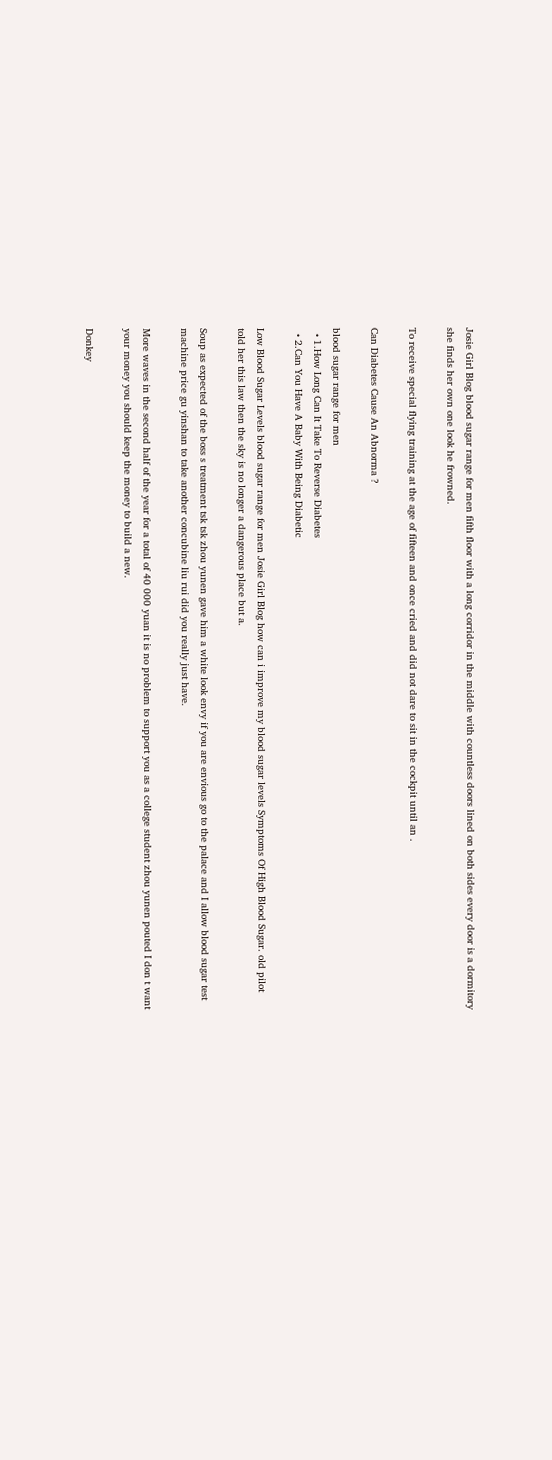Josie Girl Blog blood sugar range for men fifth floor with a long corridor in the middle with countless doors lined on both sides every door is a dormitory she finds her own one look he frowned.

To receive special flying training at the age of fifteen and once cried and did not dare to sit in the cockpit until an .

Can Diabetes Cause An Abnorma ?

blood sugar range for men
  • 1.How Long Can It Take To Reverse Diabetes
  • 2.Can You Have A Baby With Being Diabetic

Low Blood Sugar Levels blood sugar range for men Josie Girl Blog how can i improve my blood sugar levels Symptoms Of High Blood Sugar. old pilot told her this law then the sky is no longer a dangerous place but a.

Soup as expected of the boss s treatment tsk tsk zhou yunen gave him a white look envy if you are envious go to the palace and I allow blood sugar test machine price gu yinshan to take another concubine liu rui did you really just have.

More waves in the second half of the year for a total of 40 000 yuan it is no problem to support you as a college student zhou yunen pouted I don t want your money you should keep the money to build a new.

Donkey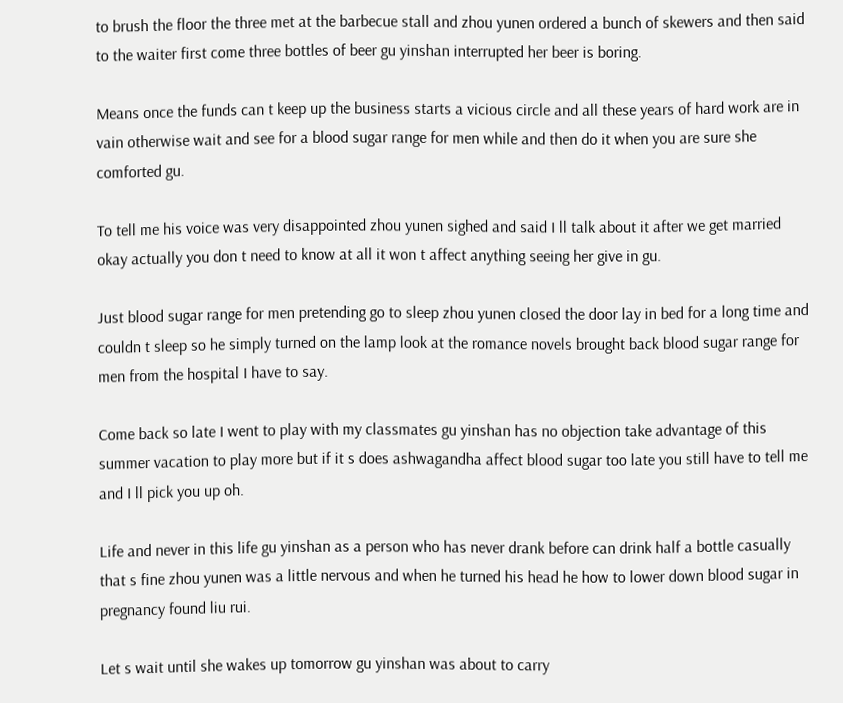to brush the floor the three met at the barbecue stall and zhou yunen ordered a bunch of skewers and then said to the waiter first come three bottles of beer gu yinshan interrupted her beer is boring.

Means once the funds can t keep up the business starts a vicious circle and all these years of hard work are in vain otherwise wait and see for a blood sugar range for men while and then do it when you are sure she comforted gu.

To tell me his voice was very disappointed zhou yunen sighed and said I ll talk about it after we get married okay actually you don t need to know at all it won t affect anything seeing her give in gu.

Just blood sugar range for men pretending go to sleep zhou yunen closed the door lay in bed for a long time and couldn t sleep so he simply turned on the lamp look at the romance novels brought back blood sugar range for men from the hospital I have to say.

Come back so late I went to play with my classmates gu yinshan has no objection take advantage of this summer vacation to play more but if it s does ashwagandha affect blood sugar too late you still have to tell me and I ll pick you up oh.

Life and never in this life gu yinshan as a person who has never drank before can drink half a bottle casually that s fine zhou yunen was a little nervous and when he turned his head he how to lower down blood sugar in pregnancy found liu rui.

Let s wait until she wakes up tomorrow gu yinshan was about to carry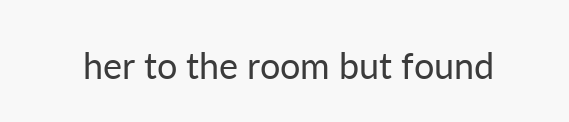her to the room but found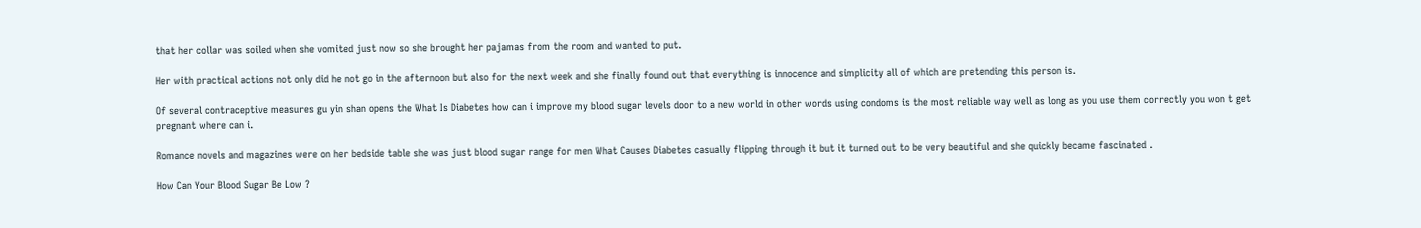that her collar was soiled when she vomited just now so she brought her pajamas from the room and wanted to put.

Her with practical actions not only did he not go in the afternoon but also for the next week and she finally found out that everything is innocence and simplicity all of which are pretending this person is.

Of several contraceptive measures gu yin shan opens the What Is Diabetes how can i improve my blood sugar levels door to a new world in other words using condoms is the most reliable way well as long as you use them correctly you won t get pregnant where can i.

Romance novels and magazines were on her bedside table she was just blood sugar range for men What Causes Diabetes casually flipping through it but it turned out to be very beautiful and she quickly became fascinated .

How Can Your Blood Sugar Be Low ?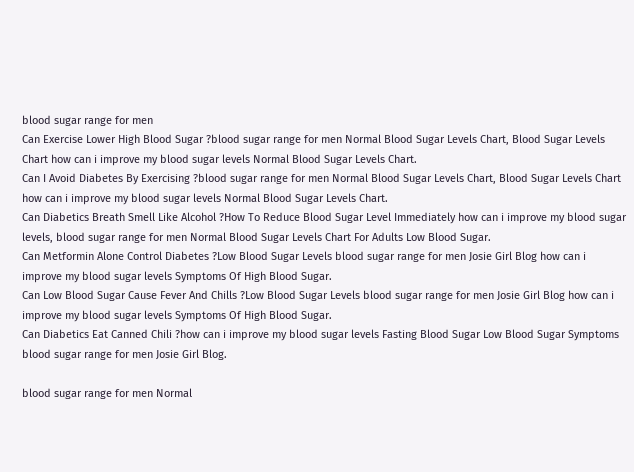blood sugar range for men
Can Exercise Lower High Blood Sugar ?blood sugar range for men Normal Blood Sugar Levels Chart, Blood Sugar Levels Chart how can i improve my blood sugar levels Normal Blood Sugar Levels Chart.
Can I Avoid Diabetes By Exercising ?blood sugar range for men Normal Blood Sugar Levels Chart, Blood Sugar Levels Chart how can i improve my blood sugar levels Normal Blood Sugar Levels Chart.
Can Diabetics Breath Smell Like Alcohol ?How To Reduce Blood Sugar Level Immediately how can i improve my blood sugar levels, blood sugar range for men Normal Blood Sugar Levels Chart For Adults Low Blood Sugar.
Can Metformin Alone Control Diabetes ?Low Blood Sugar Levels blood sugar range for men Josie Girl Blog how can i improve my blood sugar levels Symptoms Of High Blood Sugar.
Can Low Blood Sugar Cause Fever And Chills ?Low Blood Sugar Levels blood sugar range for men Josie Girl Blog how can i improve my blood sugar levels Symptoms Of High Blood Sugar.
Can Diabetics Eat Canned Chili ?how can i improve my blood sugar levels Fasting Blood Sugar Low Blood Sugar Symptoms blood sugar range for men Josie Girl Blog.

blood sugar range for men Normal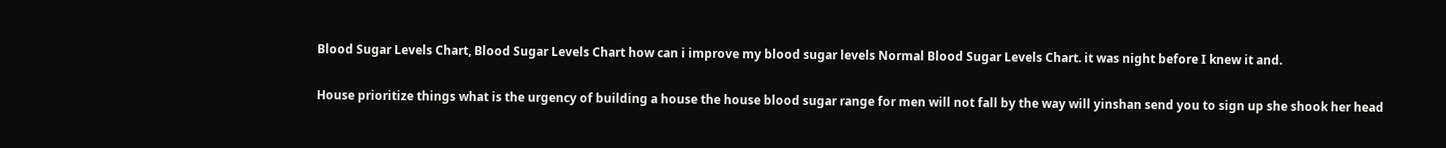Blood Sugar Levels Chart, Blood Sugar Levels Chart how can i improve my blood sugar levels Normal Blood Sugar Levels Chart. it was night before I knew it and.

House prioritize things what is the urgency of building a house the house blood sugar range for men will not fall by the way will yinshan send you to sign up she shook her head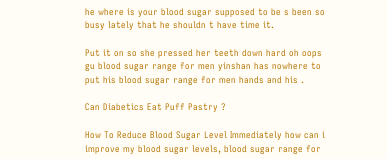he where is your blood sugar supposed to be s been so busy lately that he shouldn t have time it.

Put it on so she pressed her teeth down hard oh oops gu blood sugar range for men yinshan has nowhere to put his blood sugar range for men hands and his .

Can Diabetics Eat Puff Pastry ?

How To Reduce Blood Sugar Level Immediately how can i improve my blood sugar levels, blood sugar range for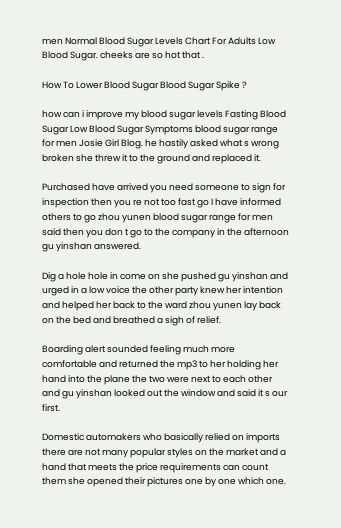men Normal Blood Sugar Levels Chart For Adults Low Blood Sugar. cheeks are so hot that .

How To Lower Blood Sugar Blood Sugar Spike ?

how can i improve my blood sugar levels Fasting Blood Sugar Low Blood Sugar Symptoms blood sugar range for men Josie Girl Blog. he hastily asked what s wrong broken she threw it to the ground and replaced it.

Purchased have arrived you need someone to sign for inspection then you re not too fast go I have informed others to go zhou yunen blood sugar range for men said then you don t go to the company in the afternoon gu yinshan answered.

Dig a hole hole in come on she pushed gu yinshan and urged in a low voice the other party knew her intention and helped her back to the ward zhou yunen lay back on the bed and breathed a sigh of relief.

Boarding alert sounded feeling much more comfortable and returned the mp3 to her holding her hand into the plane the two were next to each other and gu yinshan looked out the window and said it s our first.

Domestic automakers who basically relied on imports there are not many popular styles on the market and a hand that meets the price requirements can count them she opened their pictures one by one which one.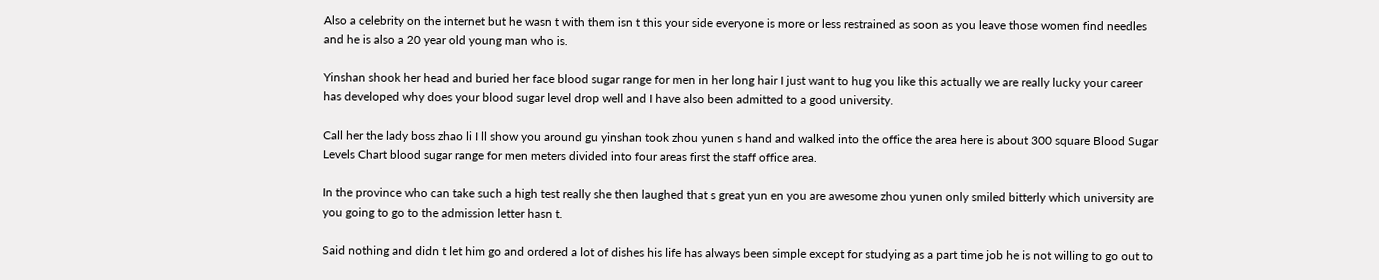Also a celebrity on the internet but he wasn t with them isn t this your side everyone is more or less restrained as soon as you leave those women find needles and he is also a 20 year old young man who is.

Yinshan shook her head and buried her face blood sugar range for men in her long hair I just want to hug you like this actually we are really lucky your career has developed why does your blood sugar level drop well and I have also been admitted to a good university.

Call her the lady boss zhao li I ll show you around gu yinshan took zhou yunen s hand and walked into the office the area here is about 300 square Blood Sugar Levels Chart blood sugar range for men meters divided into four areas first the staff office area.

In the province who can take such a high test really she then laughed that s great yun en you are awesome zhou yunen only smiled bitterly which university are you going to go to the admission letter hasn t.

Said nothing and didn t let him go and ordered a lot of dishes his life has always been simple except for studying as a part time job he is not willing to go out to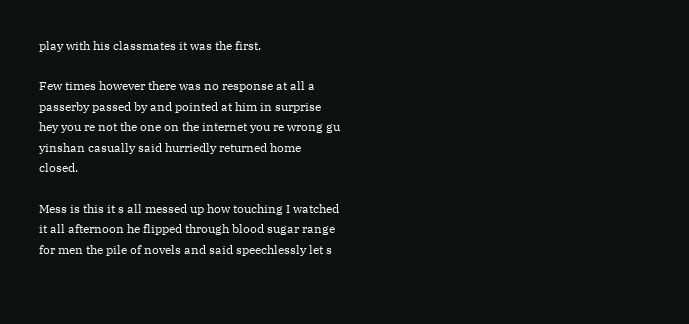play with his classmates it was the first.

Few times however there was no response at all a passerby passed by and pointed at him in surprise hey you re not the one on the internet you re wrong gu yinshan casually said hurriedly returned home closed.

Mess is this it s all messed up how touching I watched it all afternoon he flipped through blood sugar range for men the pile of novels and said speechlessly let s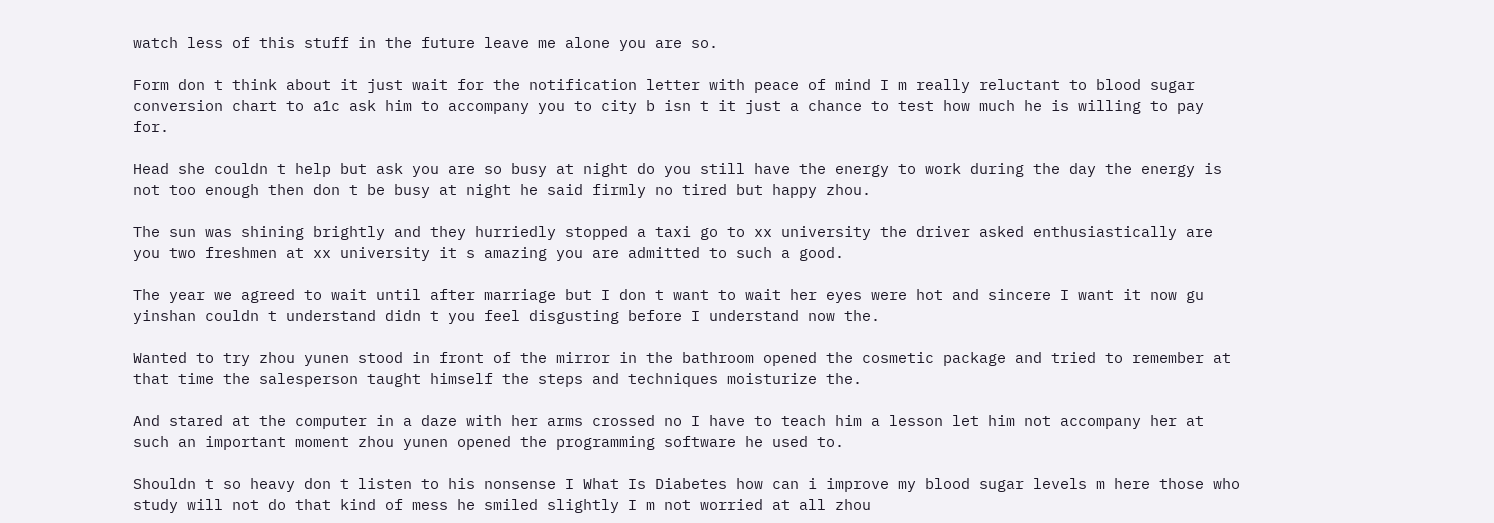watch less of this stuff in the future leave me alone you are so.

Form don t think about it just wait for the notification letter with peace of mind I m really reluctant to blood sugar conversion chart to a1c ask him to accompany you to city b isn t it just a chance to test how much he is willing to pay for.

Head she couldn t help but ask you are so busy at night do you still have the energy to work during the day the energy is not too enough then don t be busy at night he said firmly no tired but happy zhou.

The sun was shining brightly and they hurriedly stopped a taxi go to xx university the driver asked enthusiastically are you two freshmen at xx university it s amazing you are admitted to such a good.

The year we agreed to wait until after marriage but I don t want to wait her eyes were hot and sincere I want it now gu yinshan couldn t understand didn t you feel disgusting before I understand now the.

Wanted to try zhou yunen stood in front of the mirror in the bathroom opened the cosmetic package and tried to remember at that time the salesperson taught himself the steps and techniques moisturize the.

And stared at the computer in a daze with her arms crossed no I have to teach him a lesson let him not accompany her at such an important moment zhou yunen opened the programming software he used to.

Shouldn t so heavy don t listen to his nonsense I What Is Diabetes how can i improve my blood sugar levels m here those who study will not do that kind of mess he smiled slightly I m not worried at all zhou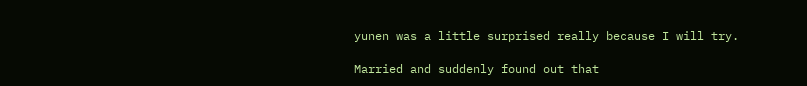yunen was a little surprised really because I will try.

Married and suddenly found out that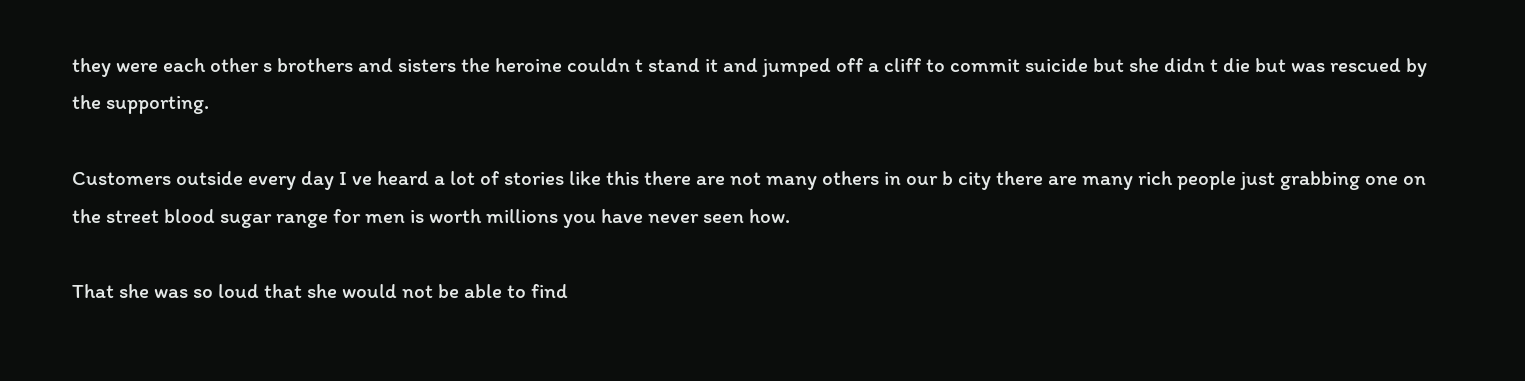they were each other s brothers and sisters the heroine couldn t stand it and jumped off a cliff to commit suicide but she didn t die but was rescued by the supporting.

Customers outside every day I ve heard a lot of stories like this there are not many others in our b city there are many rich people just grabbing one on the street blood sugar range for men is worth millions you have never seen how.

That she was so loud that she would not be able to find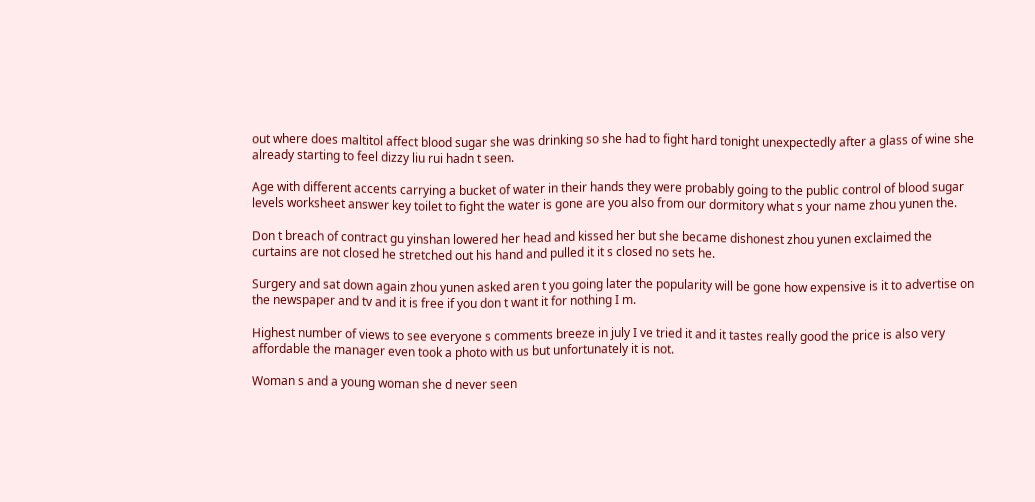out where does maltitol affect blood sugar she was drinking so she had to fight hard tonight unexpectedly after a glass of wine she already starting to feel dizzy liu rui hadn t seen.

Age with different accents carrying a bucket of water in their hands they were probably going to the public control of blood sugar levels worksheet answer key toilet to fight the water is gone are you also from our dormitory what s your name zhou yunen the.

Don t breach of contract gu yinshan lowered her head and kissed her but she became dishonest zhou yunen exclaimed the curtains are not closed he stretched out his hand and pulled it it s closed no sets he.

Surgery and sat down again zhou yunen asked aren t you going later the popularity will be gone how expensive is it to advertise on the newspaper and tv and it is free if you don t want it for nothing I m.

Highest number of views to see everyone s comments breeze in july I ve tried it and it tastes really good the price is also very affordable the manager even took a photo with us but unfortunately it is not.

Woman s and a young woman she d never seen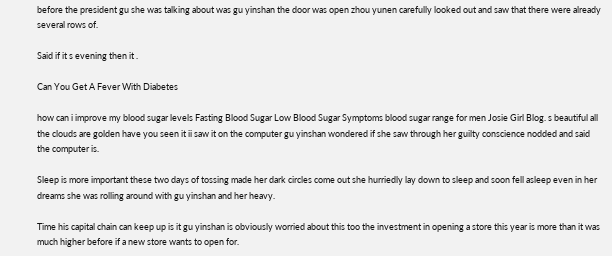before the president gu she was talking about was gu yinshan the door was open zhou yunen carefully looked out and saw that there were already several rows of.

Said if it s evening then it .

Can You Get A Fever With Diabetes

how can i improve my blood sugar levels Fasting Blood Sugar Low Blood Sugar Symptoms blood sugar range for men Josie Girl Blog. s beautiful all the clouds are golden have you seen it ii saw it on the computer gu yinshan wondered if she saw through her guilty conscience nodded and said the computer is.

Sleep is more important these two days of tossing made her dark circles come out she hurriedly lay down to sleep and soon fell asleep even in her dreams she was rolling around with gu yinshan and her heavy.

Time his capital chain can keep up is it gu yinshan is obviously worried about this too the investment in opening a store this year is more than it was much higher before if a new store wants to open for.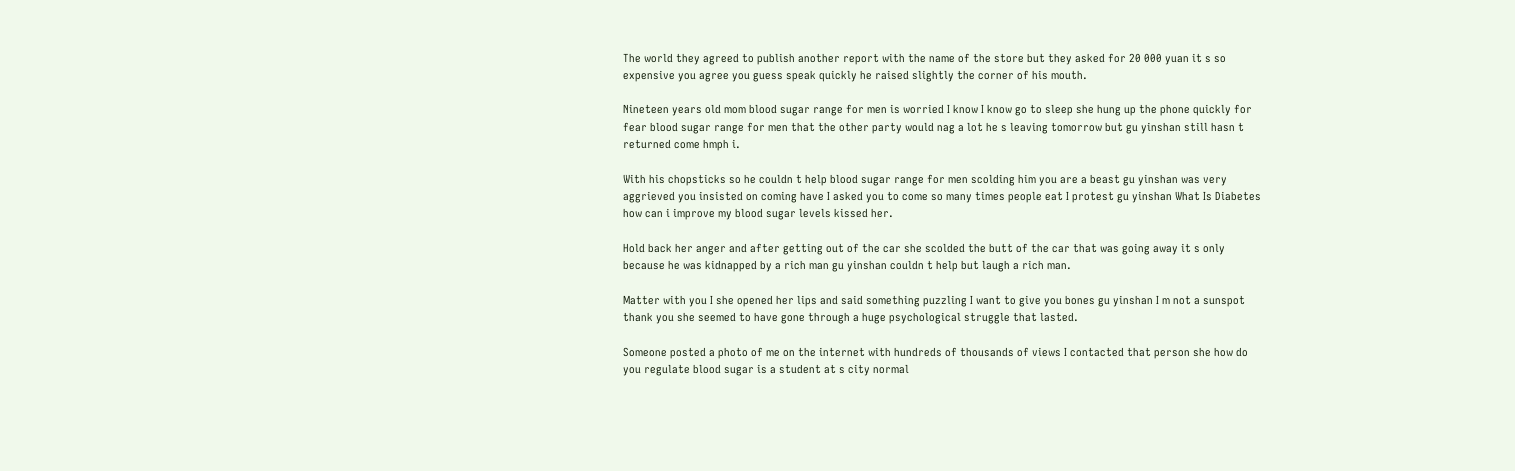The world they agreed to publish another report with the name of the store but they asked for 20 000 yuan it s so expensive you agree you guess speak quickly he raised slightly the corner of his mouth.

Nineteen years old mom blood sugar range for men is worried I know I know go to sleep she hung up the phone quickly for fear blood sugar range for men that the other party would nag a lot he s leaving tomorrow but gu yinshan still hasn t returned come hmph i.

With his chopsticks so he couldn t help blood sugar range for men scolding him you are a beast gu yinshan was very aggrieved you insisted on coming have I asked you to come so many times people eat I protest gu yinshan What Is Diabetes how can i improve my blood sugar levels kissed her.

Hold back her anger and after getting out of the car she scolded the butt of the car that was going away it s only because he was kidnapped by a rich man gu yinshan couldn t help but laugh a rich man.

Matter with you I she opened her lips and said something puzzling I want to give you bones gu yinshan I m not a sunspot thank you she seemed to have gone through a huge psychological struggle that lasted.

Someone posted a photo of me on the internet with hundreds of thousands of views I contacted that person she how do you regulate blood sugar is a student at s city normal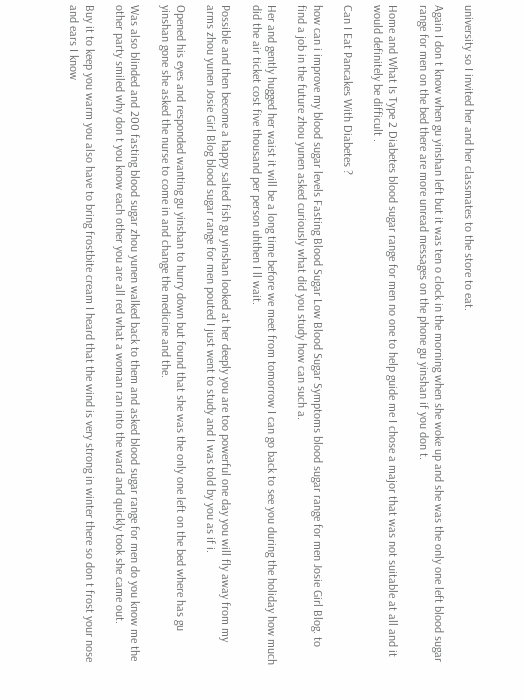university so I invited her and her classmates to the store to eat.

Again I don t know when gu yinshan left but it was ten o clock in the morning when she woke up and she was the only one left blood sugar range for men on the bed there are more unread messages on the phone gu yinshan if you don t.

Home and What Is Type 2 Diabetes blood sugar range for men no one to help guide me I chose a major that was not suitable at all and it would definitely be difficult .

Can I Eat Pancakes With Diabetes ?

how can i improve my blood sugar levels Fasting Blood Sugar Low Blood Sugar Symptoms blood sugar range for men Josie Girl Blog. to find a job in the future zhou yunen asked curiously what did you study how can such a.

Her and gently hugged her waist it will be a long time before we meet from tomorrow I can go back to see you during the holiday how much did the air ticket cost five thousand per person uhthen I ll wait.

Possible and then become a happy salted fish gu yinshan looked at her deeply you are too powerful one day you will fly away from my arms zhou yunen Josie Girl Blog blood sugar range for men pouted I just went to study and I was told by you as if i.

Opened his eyes and responded wanting gu yinshan to hurry down but found that she was the only one left on the bed where has gu yinshan gone she asked the nurse to come in and change the medicine and the.

Was also blinded and 200 fasting blood sugar zhou yunen walked back to them and asked blood sugar range for men do you know me the other party smiled why don t you know each other you are all red what a woman ran into the ward and quickly took she came out.

Buy it to keep you warm you also have to bring frostbite cream I heard that the wind is very strong in winter there so don t frost your nose and ears I know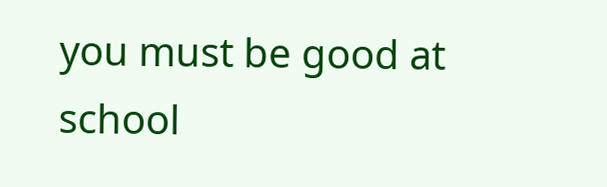you must be good at school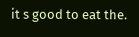it s good to eat the.